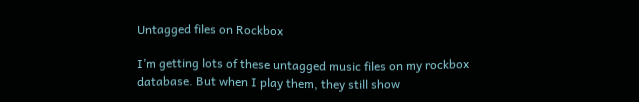Untagged files on Rockbox

I’m getting lots of these untagged music files on my rockbox database. But when I play them, they still show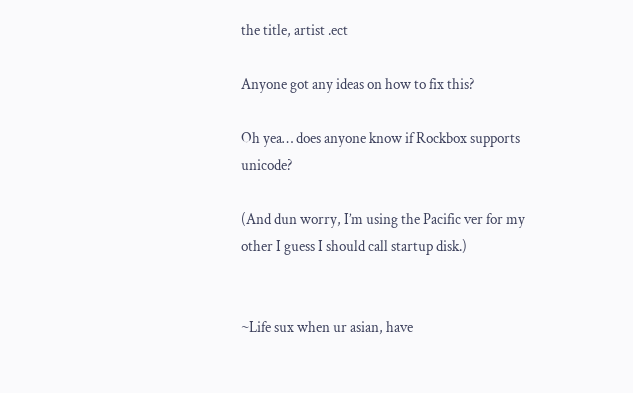the title, artist .ect

Anyone got any ideas on how to fix this?

Oh yea… does anyone know if Rockbox supports unicode?

(And dun worry, I’m using the Pacific ver for my other I guess I should call startup disk.)


~Life sux when ur asian, have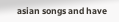asian songs and have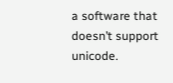a software that doesn’t support unicode.